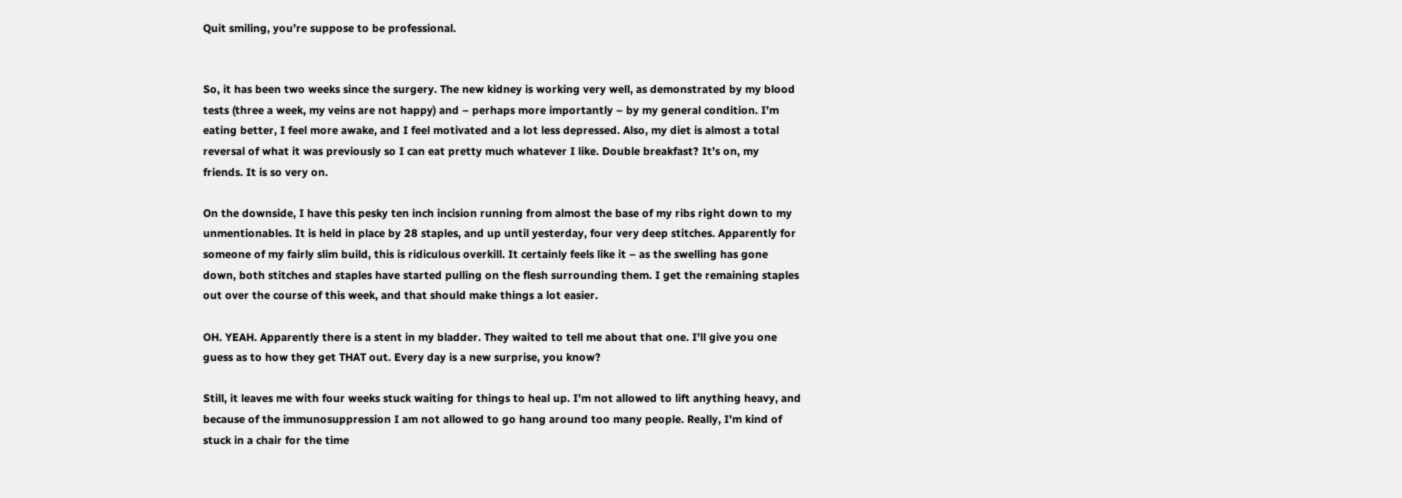Quit smiling, you’re suppose to be professional.


So, it has been two weeks since the surgery. The new kidney is working very well, as demonstrated by my blood tests (three a week, my veins are not happy) and – perhaps more importantly – by my general condition. I’m eating better, I feel more awake, and I feel motivated and a lot less depressed. Also, my diet is almost a total reversal of what it was previously so I can eat pretty much whatever I like. Double breakfast? It’s on, my friends. It is so very on.

On the downside, I have this pesky ten inch incision running from almost the base of my ribs right down to my unmentionables. It is held in place by 28 staples, and up until yesterday, four very deep stitches. Apparently for someone of my fairly slim build, this is ridiculous overkill. It certainly feels like it – as the swelling has gone down, both stitches and staples have started pulling on the flesh surrounding them. I get the remaining staples out over the course of this week, and that should make things a lot easier.

OH. YEAH. Apparently there is a stent in my bladder. They waited to tell me about that one. I’ll give you one guess as to how they get THAT out. Every day is a new surprise, you know?

Still, it leaves me with four weeks stuck waiting for things to heal up. I’m not allowed to lift anything heavy, and because of the immunosuppression I am not allowed to go hang around too many people. Really, I’m kind of stuck in a chair for the time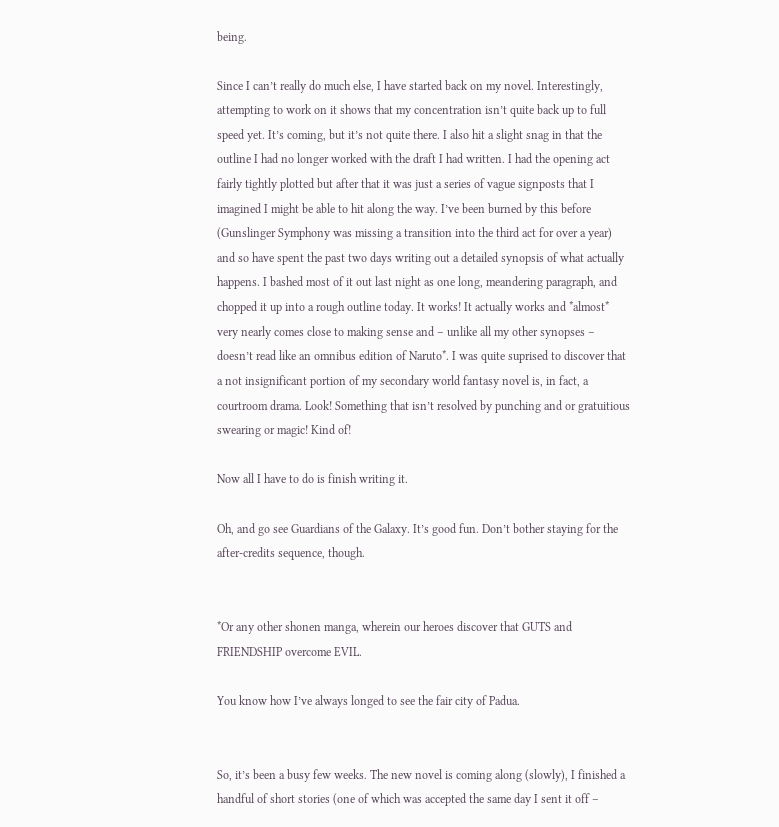being.

Since I can’t really do much else, I have started back on my novel. Interestingly, attempting to work on it shows that my concentration isn’t quite back up to full speed yet. It’s coming, but it’s not quite there. I also hit a slight snag in that the outline I had no longer worked with the draft I had written. I had the opening act fairly tightly plotted but after that it was just a series of vague signposts that I imagined I might be able to hit along the way. I’ve been burned by this before (Gunslinger Symphony was missing a transition into the third act for over a year) and so have spent the past two days writing out a detailed synopsis of what actually happens. I bashed most of it out last night as one long, meandering paragraph, and chopped it up into a rough outline today. It works! It actually works and *almost* very nearly comes close to making sense and – unlike all my other synopses – doesn’t read like an omnibus edition of Naruto*. I was quite suprised to discover that a not insignificant portion of my secondary world fantasy novel is, in fact, a courtroom drama. Look! Something that isn’t resolved by punching and or gratuitious swearing or magic! Kind of!

Now all I have to do is finish writing it.

Oh, and go see Guardians of the Galaxy. It’s good fun. Don’t bother staying for the after-credits sequence, though.


*Or any other shonen manga, wherein our heroes discover that GUTS and FRIENDSHIP overcome EVIL.

You know how I’ve always longed to see the fair city of Padua.


So, it’s been a busy few weeks. The new novel is coming along (slowly), I finished a handful of short stories (one of which was accepted the same day I sent it off –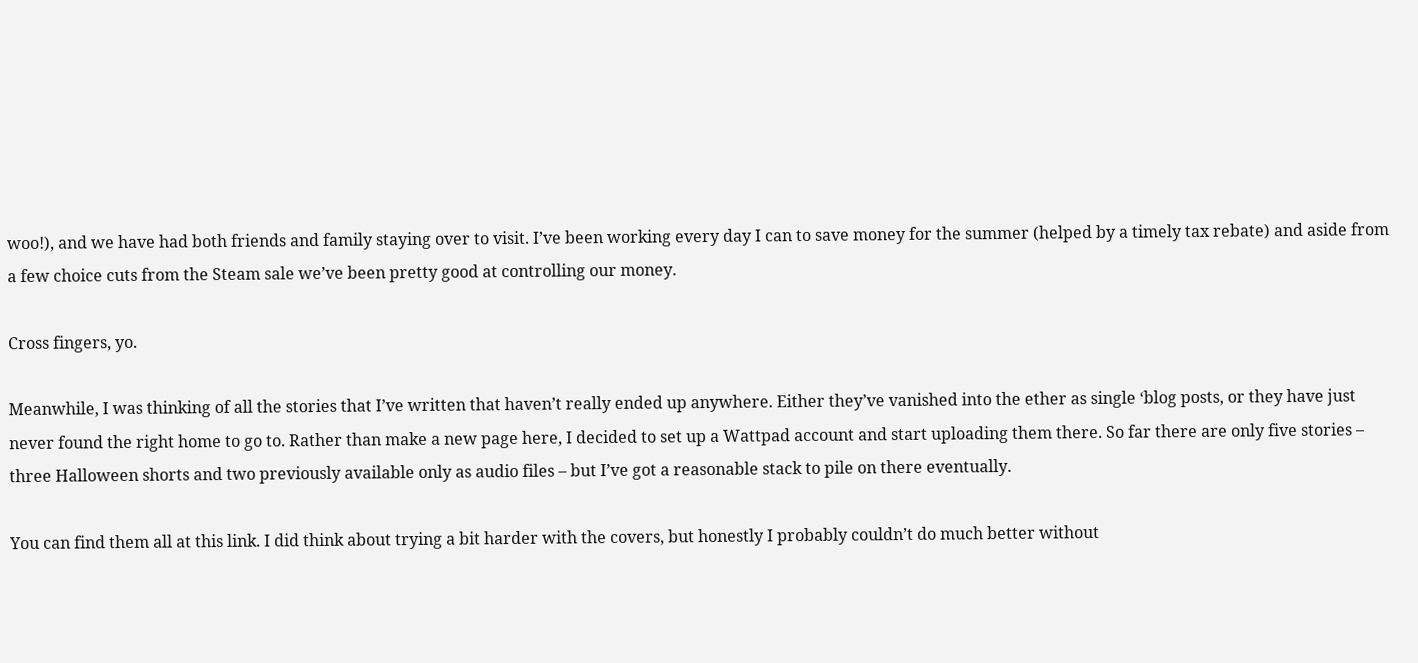woo!), and we have had both friends and family staying over to visit. I’ve been working every day I can to save money for the summer (helped by a timely tax rebate) and aside from a few choice cuts from the Steam sale we’ve been pretty good at controlling our money.

Cross fingers, yo.

Meanwhile, I was thinking of all the stories that I’ve written that haven’t really ended up anywhere. Either they’ve vanished into the ether as single ‘blog posts, or they have just never found the right home to go to. Rather than make a new page here, I decided to set up a Wattpad account and start uploading them there. So far there are only five stories – three Halloween shorts and two previously available only as audio files – but I’ve got a reasonable stack to pile on there eventually.

You can find them all at this link. I did think about trying a bit harder with the covers, but honestly I probably couldn’t do much better without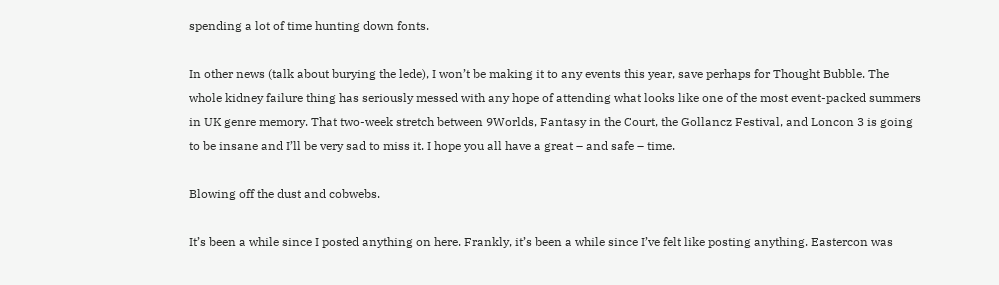spending a lot of time hunting down fonts.

In other news (talk about burying the lede), I won’t be making it to any events this year, save perhaps for Thought Bubble. The whole kidney failure thing has seriously messed with any hope of attending what looks like one of the most event-packed summers in UK genre memory. That two-week stretch between 9Worlds, Fantasy in the Court, the Gollancz Festival, and Loncon 3 is going to be insane and I’ll be very sad to miss it. I hope you all have a great – and safe – time.

Blowing off the dust and cobwebs.

It’s been a while since I posted anything on here. Frankly, it’s been a while since I’ve felt like posting anything. Eastercon was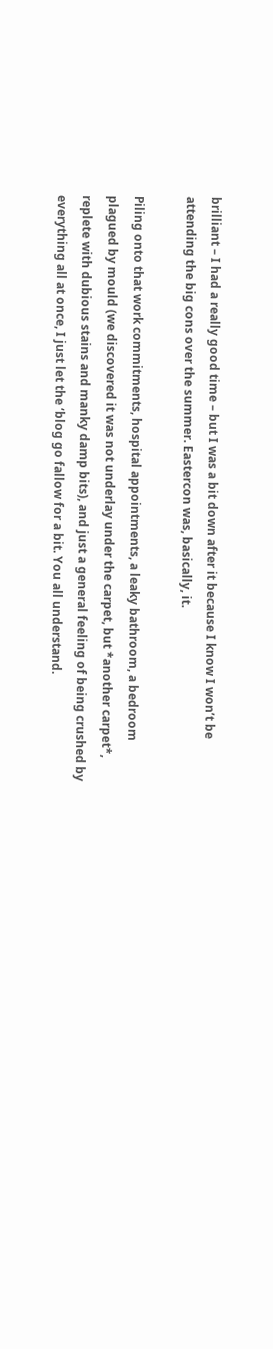brilliant – I had a really good time – but I was a bit down after it because I know I won’t be attending the big cons over the summer. Eastercon was, basically, it.

Piling onto that work commitments, hospital appointments, a leaky bathroom, a bedroom plagued by mould (we discovered it was not underlay under the carpet, but *another carpet*, replete with dubious stains and manky damp bits), and just a general feeling of being crushed by everything all at once, I just let the ‘blog go fallow for a bit. You all understand.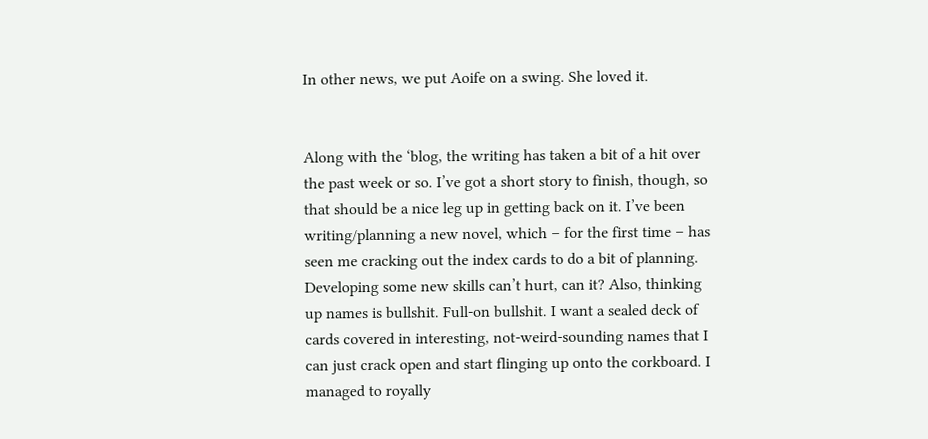In other news, we put Aoife on a swing. She loved it.


Along with the ‘blog, the writing has taken a bit of a hit over the past week or so. I’ve got a short story to finish, though, so that should be a nice leg up in getting back on it. I’ve been writing/planning a new novel, which – for the first time – has seen me cracking out the index cards to do a bit of planning. Developing some new skills can’t hurt, can it? Also, thinking up names is bullshit. Full-on bullshit. I want a sealed deck of cards covered in interesting, not-weird-sounding names that I can just crack open and start flinging up onto the corkboard. I managed to royally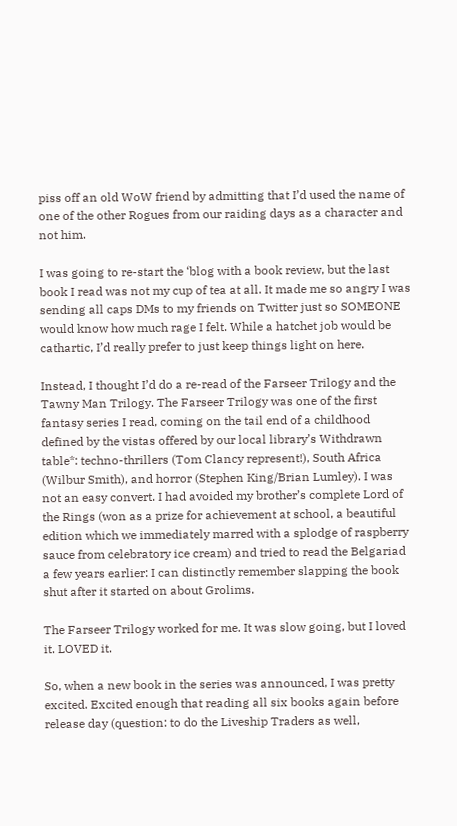piss off an old WoW friend by admitting that I’d used the name of one of the other Rogues from our raiding days as a character and not him.

I was going to re-start the ‘blog with a book review, but the last book I read was not my cup of tea at all. It made me so angry I was sending all caps DMs to my friends on Twitter just so SOMEONE would know how much rage I felt. While a hatchet job would be cathartic, I’d really prefer to just keep things light on here.

Instead, I thought I’d do a re-read of the Farseer Trilogy and the Tawny Man Trilogy. The Farseer Trilogy was one of the first fantasy series I read, coming on the tail end of a childhood defined by the vistas offered by our local library’s Withdrawn table*: techno-thrillers (Tom Clancy represent!), South Africa (Wilbur Smith), and horror (Stephen King/Brian Lumley). I was not an easy convert. I had avoided my brother’s complete Lord of the Rings (won as a prize for achievement at school, a beautiful edition which we immediately marred with a splodge of raspberry sauce from celebratory ice cream) and tried to read the Belgariad a few years earlier: I can distinctly remember slapping the book shut after it started on about Grolims.

The Farseer Trilogy worked for me. It was slow going, but I loved it. LOVED it.

So, when a new book in the series was announced, I was pretty excited. Excited enough that reading all six books again before release day (question: to do the Liveship Traders as well,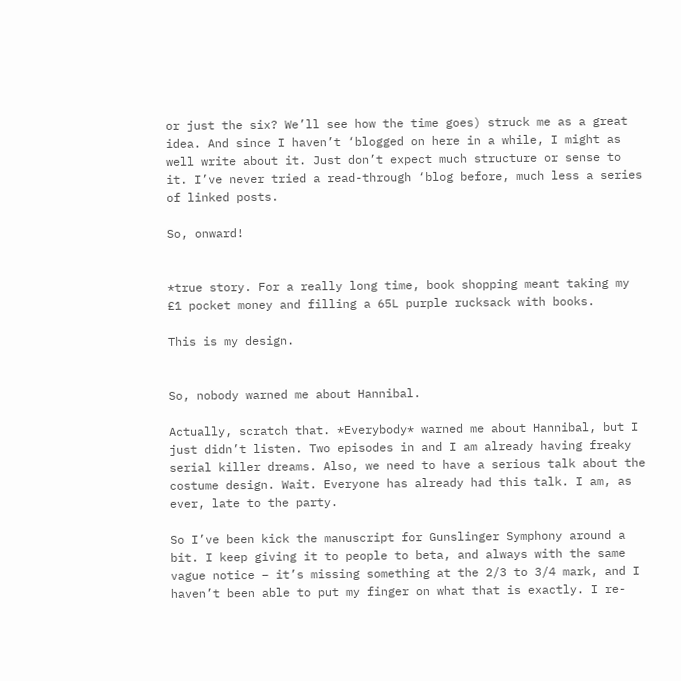or just the six? We’ll see how the time goes) struck me as a great idea. And since I haven’t ‘blogged on here in a while, I might as well write about it. Just don’t expect much structure or sense to it. I’ve never tried a read-through ‘blog before, much less a series of linked posts.

So, onward!


*true story. For a really long time, book shopping meant taking my £1 pocket money and filling a 65L purple rucksack with books.

This is my design.


So, nobody warned me about Hannibal.

Actually, scratch that. *Everybody* warned me about Hannibal, but I just didn’t listen. Two episodes in and I am already having freaky serial killer dreams. Also, we need to have a serious talk about the costume design. Wait. Everyone has already had this talk. I am, as ever, late to the party.

So I’ve been kick the manuscript for Gunslinger Symphony around a bit. I keep giving it to people to beta, and always with the same vague notice – it’s missing something at the 2/3 to 3/4 mark, and I haven’t been able to put my finger on what that is exactly. I re-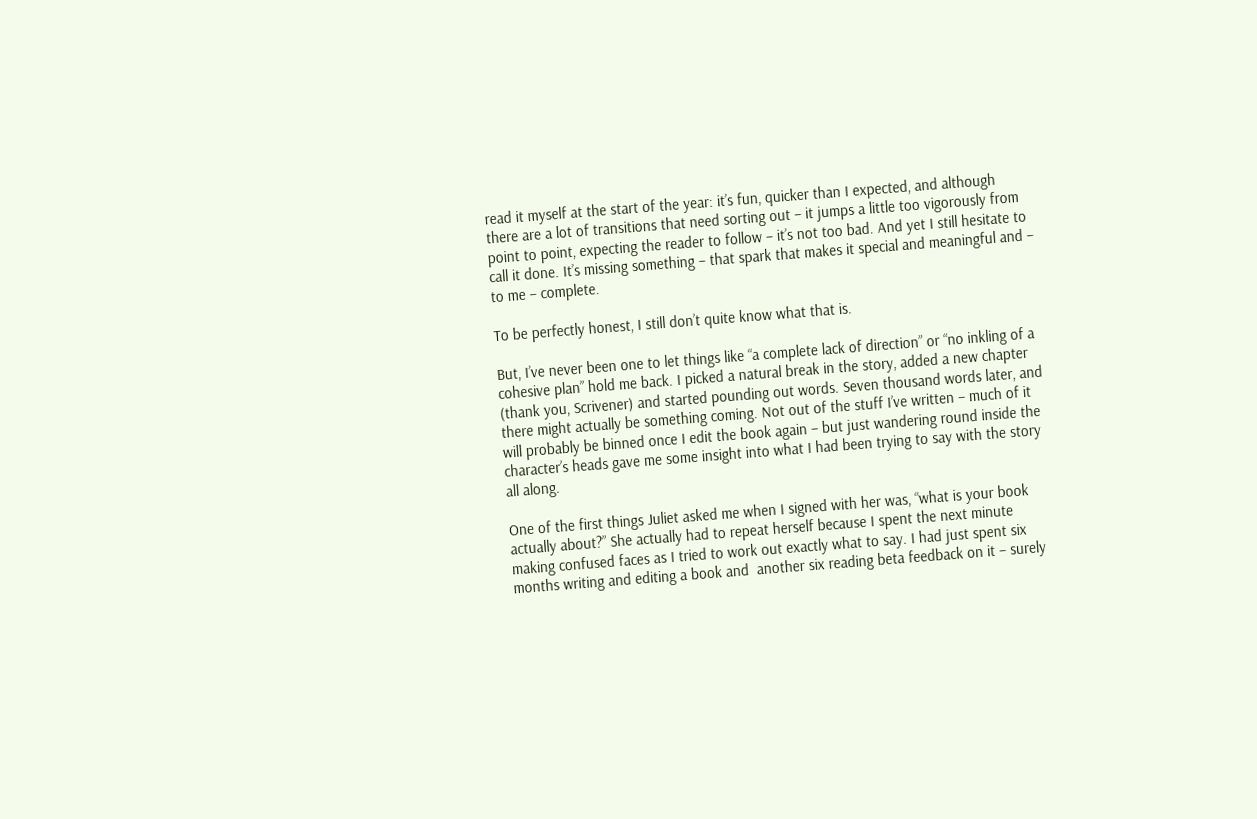read it myself at the start of the year: it’s fun, quicker than I expected, and although there are a lot of transitions that need sorting out – it jumps a little too vigorously from point to point, expecting the reader to follow – it’s not too bad. And yet I still hesitate to call it done. It’s missing something – that spark that makes it special and meaningful and – to me – complete.

To be perfectly honest, I still don’t quite know what that is.

But, I’ve never been one to let things like “a complete lack of direction” or “no inkling of a cohesive plan” hold me back. I picked a natural break in the story, added a new chapter (thank you, Scrivener) and started pounding out words. Seven thousand words later, and there might actually be something coming. Not out of the stuff I’ve written – much of it will probably be binned once I edit the book again – but just wandering round inside the character’s heads gave me some insight into what I had been trying to say with the story all along.

One of the first things Juliet asked me when I signed with her was, “what is your book actually about?” She actually had to repeat herself because I spent the next minute making confused faces as I tried to work out exactly what to say. I had just spent six months writing and editing a book and  another six reading beta feedback on it – surely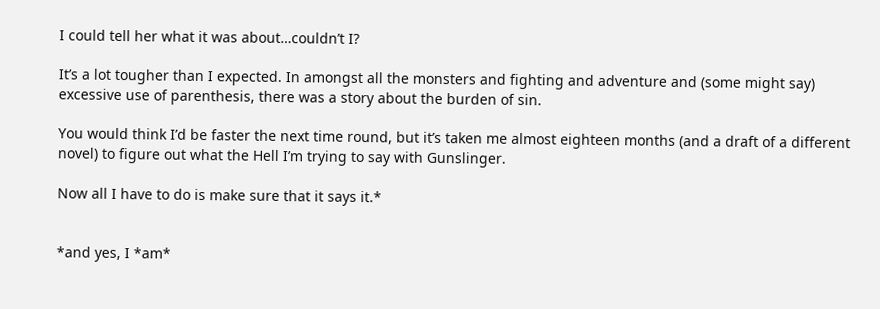I could tell her what it was about…couldn’t I?

It’s a lot tougher than I expected. In amongst all the monsters and fighting and adventure and (some might say) excessive use of parenthesis, there was a story about the burden of sin.

You would think I’d be faster the next time round, but it’s taken me almost eighteen months (and a draft of a different novel) to figure out what the Hell I’m trying to say with Gunslinger.

Now all I have to do is make sure that it says it.*


*and yes, I *am*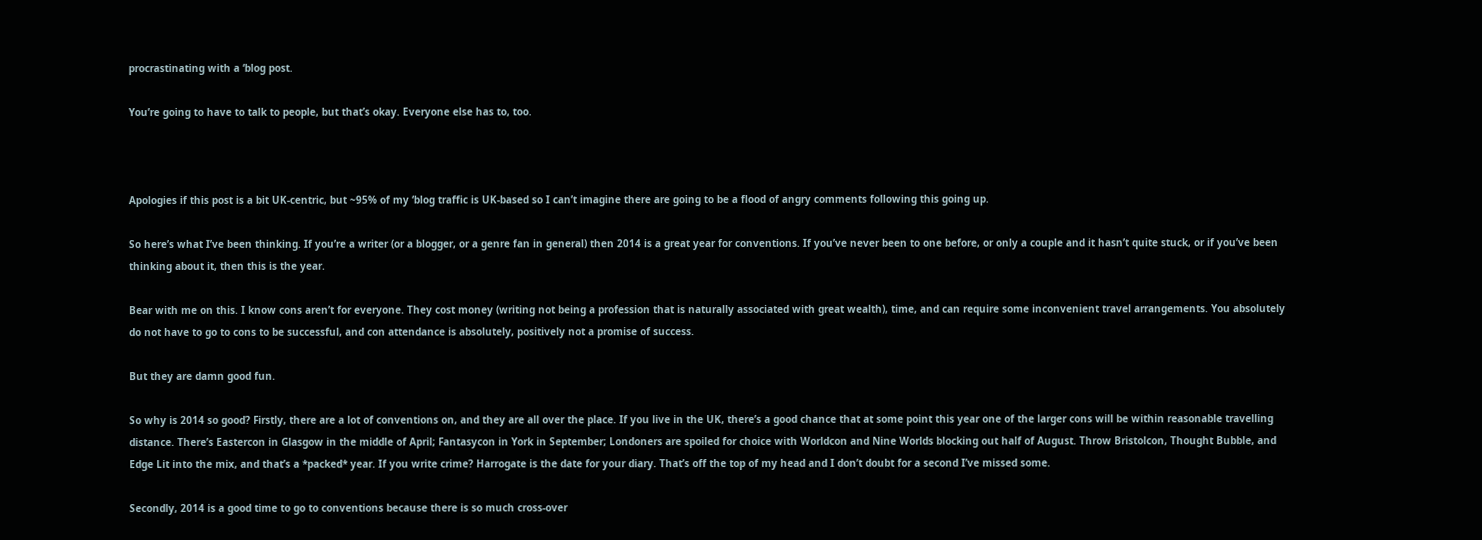procrastinating with a ‘blog post.

You’re going to have to talk to people, but that’s okay. Everyone else has to, too.



Apologies if this post is a bit UK-centric, but ~95% of my ‘blog traffic is UK-based so I can’t imagine there are going to be a flood of angry comments following this going up.

So here’s what I’ve been thinking. If you’re a writer (or a blogger, or a genre fan in general) then 2014 is a great year for conventions. If you’ve never been to one before, or only a couple and it hasn’t quite stuck, or if you’ve been thinking about it, then this is the year.

Bear with me on this. I know cons aren’t for everyone. They cost money (writing not being a profession that is naturally associated with great wealth), time, and can require some inconvenient travel arrangements. You absolutely do not have to go to cons to be successful, and con attendance is absolutely, positively not a promise of success.

But they are damn good fun.

So why is 2014 so good? Firstly, there are a lot of conventions on, and they are all over the place. If you live in the UK, there’s a good chance that at some point this year one of the larger cons will be within reasonable travelling distance. There’s Eastercon in Glasgow in the middle of April; Fantasycon in York in September; Londoners are spoiled for choice with Worldcon and Nine Worlds blocking out half of August. Throw Bristolcon, Thought Bubble, and Edge Lit into the mix, and that’s a *packed* year. If you write crime? Harrogate is the date for your diary. That’s off the top of my head and I don’t doubt for a second I’ve missed some.

Secondly, 2014 is a good time to go to conventions because there is so much cross-over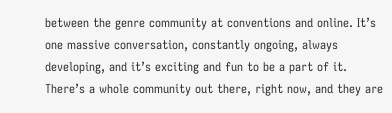between the genre community at conventions and online. It’s one massive conversation, constantly ongoing, always developing, and it’s exciting and fun to be a part of it. There’s a whole community out there, right now, and they are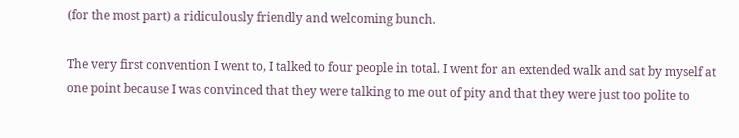(for the most part) a ridiculously friendly and welcoming bunch.

The very first convention I went to, I talked to four people in total. I went for an extended walk and sat by myself at one point because I was convinced that they were talking to me out of pity and that they were just too polite to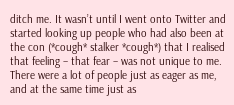ditch me. It wasn’t until I went onto Twitter and started looking up people who had also been at the con (*cough* stalker *cough*) that I realised that feeling – that fear – was not unique to me. There were a lot of people just as eager as me, and at the same time just as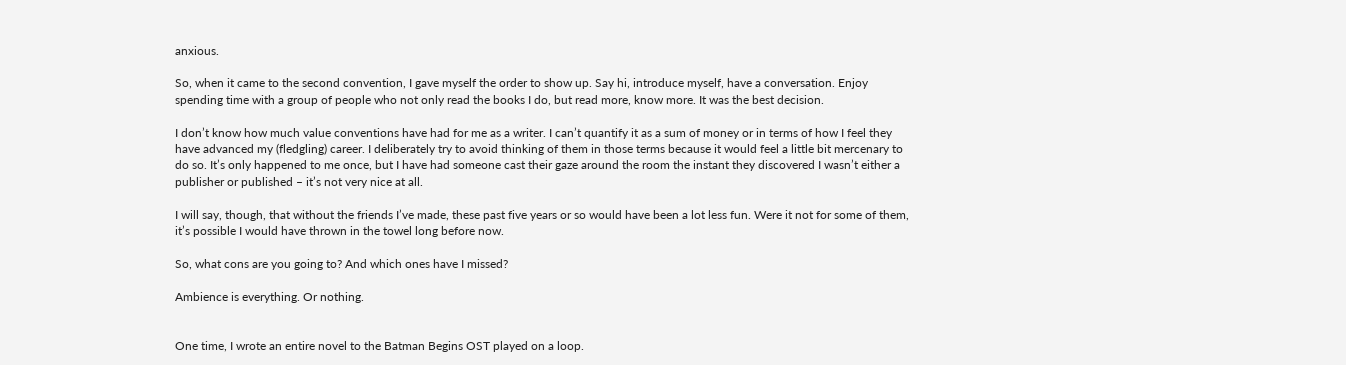anxious.

So, when it came to the second convention, I gave myself the order to show up. Say hi, introduce myself, have a conversation. Enjoy spending time with a group of people who not only read the books I do, but read more, know more. It was the best decision.

I don’t know how much value conventions have had for me as a writer. I can’t quantify it as a sum of money or in terms of how I feel they have advanced my (fledgling) career. I deliberately try to avoid thinking of them in those terms because it would feel a little bit mercenary to do so. It’s only happened to me once, but I have had someone cast their gaze around the room the instant they discovered I wasn’t either a publisher or published – it’s not very nice at all.

I will say, though, that without the friends I’ve made, these past five years or so would have been a lot less fun. Were it not for some of them, it’s possible I would have thrown in the towel long before now.

So, what cons are you going to? And which ones have I missed?

Ambience is everything. Or nothing.


One time, I wrote an entire novel to the Batman Begins OST played on a loop.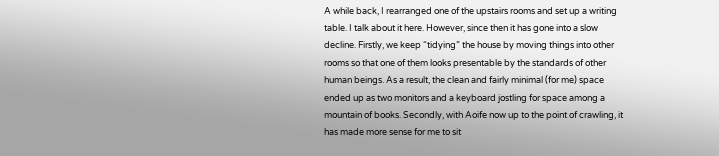A while back, I rearranged one of the upstairs rooms and set up a writing table. I talk about it here. However, since then it has gone into a slow decline. Firstly, we keep “tidying” the house by moving things into other rooms so that one of them looks presentable by the standards of other human beings. As a result, the clean and fairly minimal (for me) space ended up as two monitors and a keyboard jostling for space among a mountain of books. Secondly, with Aoife now up to the point of crawling, it has made more sense for me to sit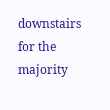downstairs for the majority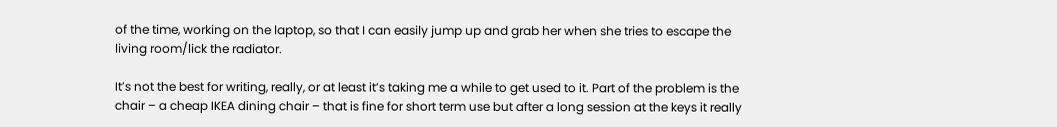of the time, working on the laptop, so that I can easily jump up and grab her when she tries to escape the living room/lick the radiator.

It’s not the best for writing, really, or at least it’s taking me a while to get used to it. Part of the problem is the chair – a cheap IKEA dining chair – that is fine for short term use but after a long session at the keys it really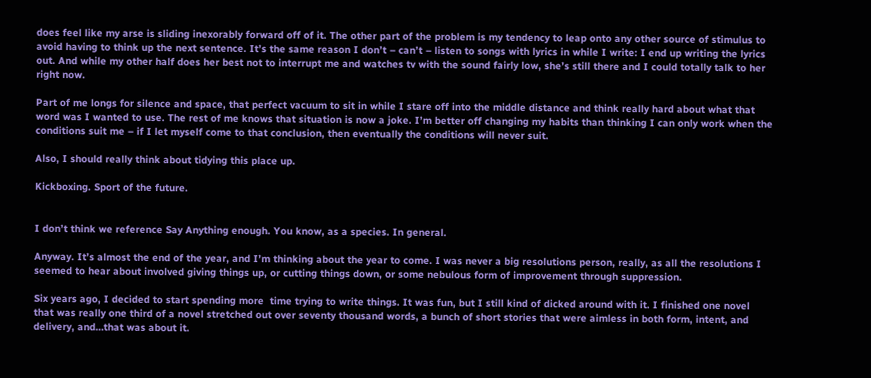does feel like my arse is sliding inexorably forward off of it. The other part of the problem is my tendency to leap onto any other source of stimulus to avoid having to think up the next sentence. It’s the same reason I don’t – can’t – listen to songs with lyrics in while I write: I end up writing the lyrics out. And while my other half does her best not to interrupt me and watches tv with the sound fairly low, she’s still there and I could totally talk to her right now.

Part of me longs for silence and space, that perfect vacuum to sit in while I stare off into the middle distance and think really hard about what that word was I wanted to use. The rest of me knows that situation is now a joke. I’m better off changing my habits than thinking I can only work when the conditions suit me – if I let myself come to that conclusion, then eventually the conditions will never suit.

Also, I should really think about tidying this place up.

Kickboxing. Sport of the future.


I don’t think we reference Say Anything enough. You know, as a species. In general.

Anyway. It’s almost the end of the year, and I’m thinking about the year to come. I was never a big resolutions person, really, as all the resolutions I seemed to hear about involved giving things up, or cutting things down, or some nebulous form of improvement through suppression.

Six years ago, I decided to start spending more  time trying to write things. It was fun, but I still kind of dicked around with it. I finished one novel that was really one third of a novel stretched out over seventy thousand words, a bunch of short stories that were aimless in both form, intent, and delivery, and…that was about it.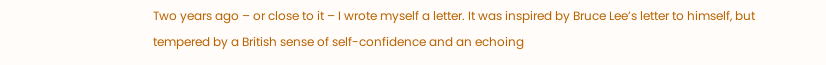Two years ago – or close to it – I wrote myself a letter. It was inspired by Bruce Lee’s letter to himself, but tempered by a British sense of self-confidence and an echoing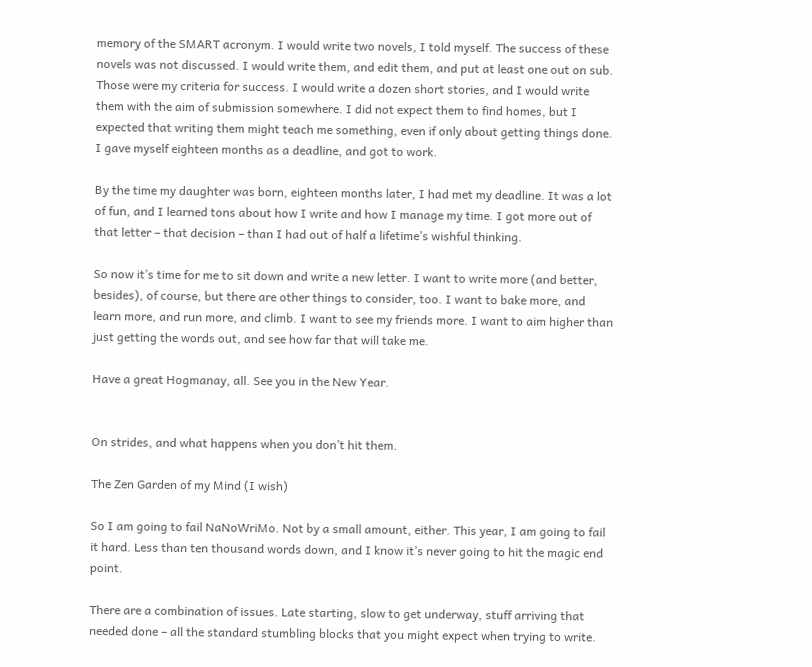memory of the SMART acronym. I would write two novels, I told myself. The success of these novels was not discussed. I would write them, and edit them, and put at least one out on sub. Those were my criteria for success. I would write a dozen short stories, and I would write them with the aim of submission somewhere. I did not expect them to find homes, but I expected that writing them might teach me something, even if only about getting things done. I gave myself eighteen months as a deadline, and got to work.

By the time my daughter was born, eighteen months later, I had met my deadline. It was a lot of fun, and I learned tons about how I write and how I manage my time. I got more out of that letter – that decision – than I had out of half a lifetime’s wishful thinking.

So now it’s time for me to sit down and write a new letter. I want to write more (and better, besides), of course, but there are other things to consider, too. I want to bake more, and learn more, and run more, and climb. I want to see my friends more. I want to aim higher than just getting the words out, and see how far that will take me.

Have a great Hogmanay, all. See you in the New Year.


On strides, and what happens when you don’t hit them.

The Zen Garden of my Mind (I wish)

So I am going to fail NaNoWriMo. Not by a small amount, either. This year, I am going to fail it hard. Less than ten thousand words down, and I know it’s never going to hit the magic end point.

There are a combination of issues. Late starting, slow to get underway, stuff arriving that needed done – all the standard stumbling blocks that you might expect when trying to write.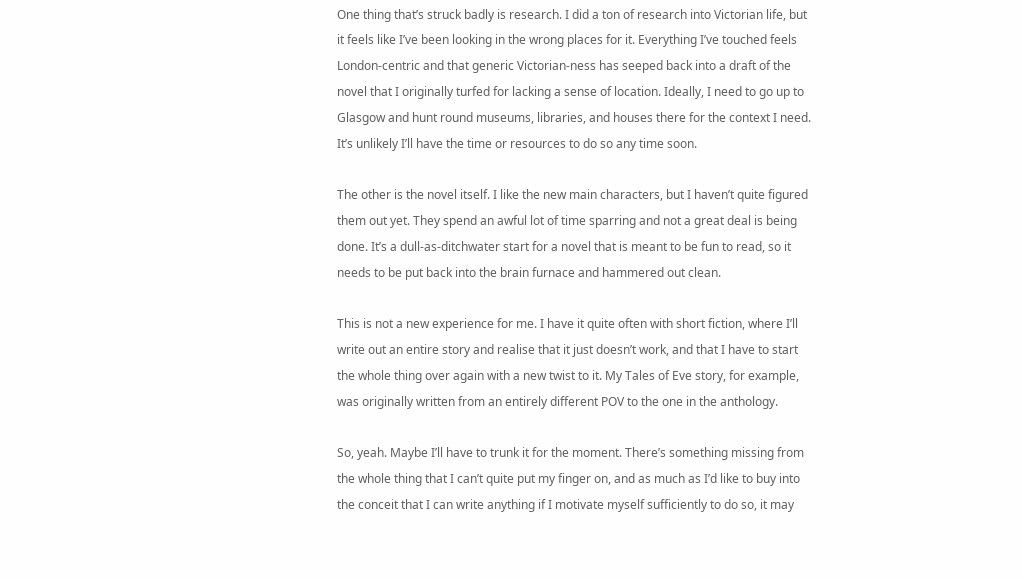One thing that’s struck badly is research. I did a ton of research into Victorian life, but it feels like I’ve been looking in the wrong places for it. Everything I’ve touched feels London-centric and that generic Victorian-ness has seeped back into a draft of the novel that I originally turfed for lacking a sense of location. Ideally, I need to go up to Glasgow and hunt round museums, libraries, and houses there for the context I need. It’s unlikely I’ll have the time or resources to do so any time soon.

The other is the novel itself. I like the new main characters, but I haven’t quite figured them out yet. They spend an awful lot of time sparring and not a great deal is being done. It’s a dull-as-ditchwater start for a novel that is meant to be fun to read, so it needs to be put back into the brain furnace and hammered out clean.

This is not a new experience for me. I have it quite often with short fiction, where I’ll write out an entire story and realise that it just doesn’t work, and that I have to start the whole thing over again with a new twist to it. My Tales of Eve story, for example, was originally written from an entirely different POV to the one in the anthology.

So, yeah. Maybe I’ll have to trunk it for the moment. There’s something missing from the whole thing that I can’t quite put my finger on, and as much as I’d like to buy into the conceit that I can write anything if I motivate myself sufficiently to do so, it may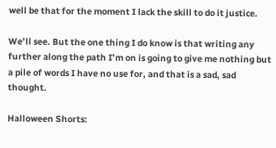well be that for the moment I lack the skill to do it justice.

We’ll see. But the one thing I do know is that writing any further along the path I’m on is going to give me nothing but a pile of words I have no use for, and that is a sad, sad thought.

Halloween Shorts: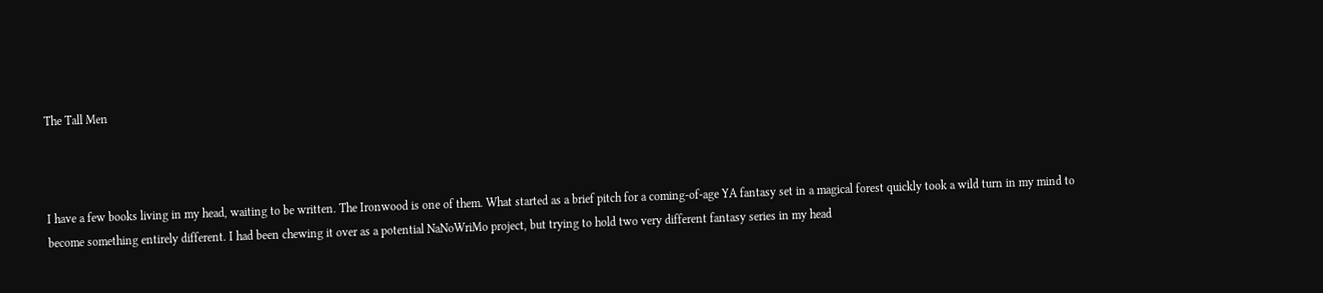The Tall Men



I have a few books living in my head, waiting to be written. The Ironwood is one of them. What started as a brief pitch for a coming-of-age YA fantasy set in a magical forest quickly took a wild turn in my mind to become something entirely different. I had been chewing it over as a potential NaNoWriMo project, but trying to hold two very different fantasy series in my head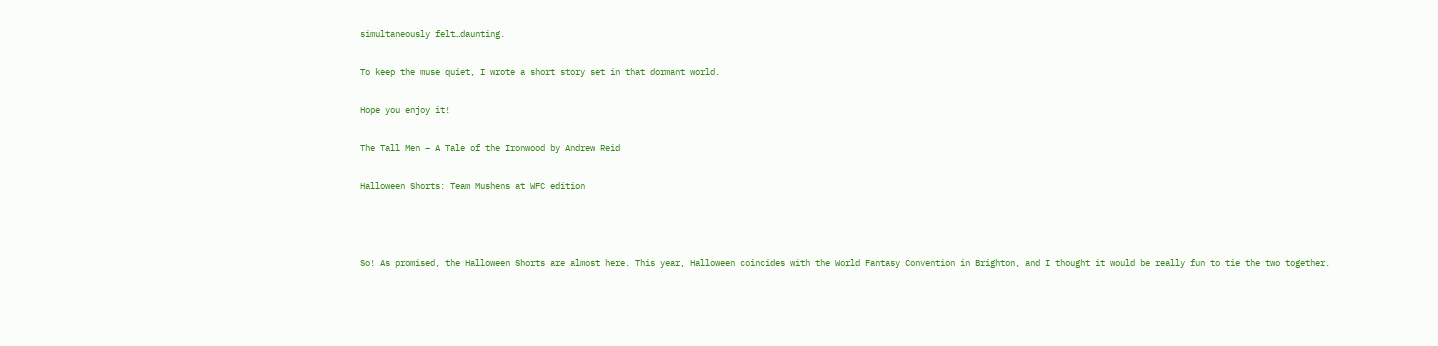simultaneously felt…daunting.

To keep the muse quiet, I wrote a short story set in that dormant world.

Hope you enjoy it!

The Tall Men – A Tale of the Ironwood by Andrew Reid

Halloween Shorts: Team Mushens at WFC edition



So! As promised, the Halloween Shorts are almost here. This year, Halloween coincides with the World Fantasy Convention in Brighton, and I thought it would be really fun to tie the two together.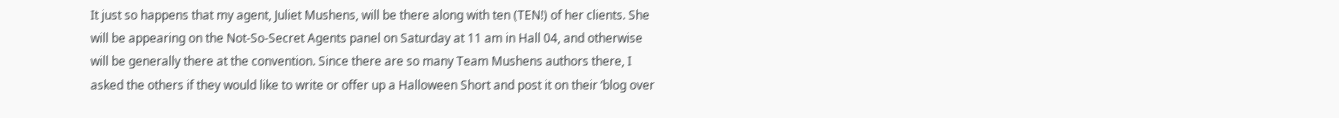It just so happens that my agent, Juliet Mushens, will be there along with ten (TEN!) of her clients. She will be appearing on the Not-So-Secret Agents panel on Saturday at 11 am in Hall 04, and otherwise will be generally there at the convention. Since there are so many Team Mushens authors there, I asked the others if they would like to write or offer up a Halloween Short and post it on their ‘blog over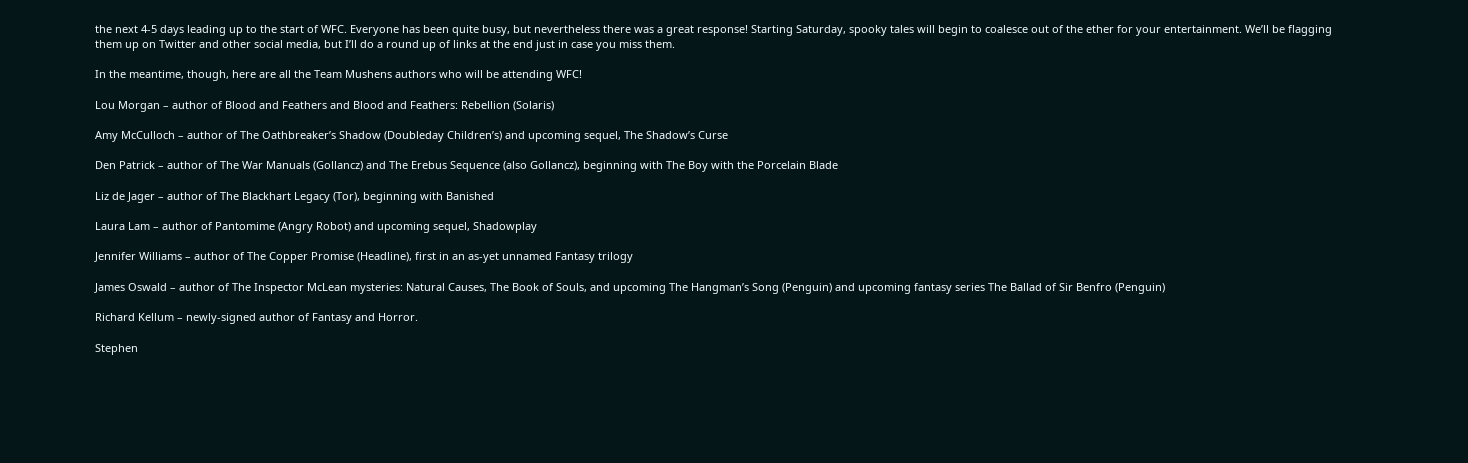the next 4-5 days leading up to the start of WFC. Everyone has been quite busy, but nevertheless there was a great response! Starting Saturday, spooky tales will begin to coalesce out of the ether for your entertainment. We’ll be flagging them up on Twitter and other social media, but I’ll do a round up of links at the end just in case you miss them.

In the meantime, though, here are all the Team Mushens authors who will be attending WFC!

Lou Morgan – author of Blood and Feathers and Blood and Feathers: Rebellion (Solaris)

Amy McCulloch – author of The Oathbreaker’s Shadow (Doubleday Children’s) and upcoming sequel, The Shadow’s Curse

Den Patrick – author of The War Manuals (Gollancz) and The Erebus Sequence (also Gollancz), beginning with The Boy with the Porcelain Blade

Liz de Jager – author of The Blackhart Legacy (Tor), beginning with Banished

Laura Lam – author of Pantomime (Angry Robot) and upcoming sequel, Shadowplay

Jennifer Williams – author of The Copper Promise (Headline), first in an as-yet unnamed Fantasy trilogy

James Oswald – author of The Inspector McLean mysteries: Natural Causes, The Book of Souls, and upcoming The Hangman’s Song (Penguin) and upcoming fantasy series The Ballad of Sir Benfro (Penguin)

Richard Kellum – newly-signed author of Fantasy and Horror.

Stephen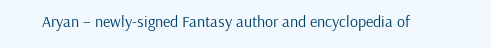Aryan – newly-signed Fantasy author and encyclopedia of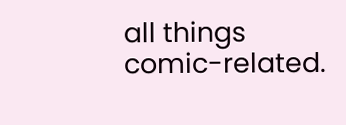all things comic-related.